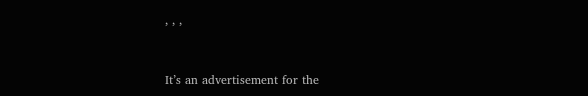, , ,


It’s an advertisement for the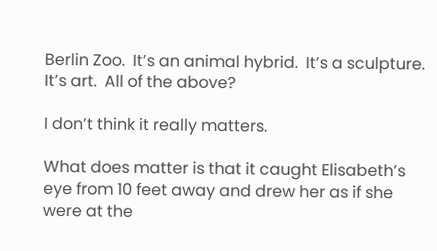Berlin Zoo.  It’s an animal hybrid.  It’s a sculpture.  It’s art.  All of the above?

I don’t think it really matters.

What does matter is that it caught Elisabeth’s eye from 10 feet away and drew her as if she were at the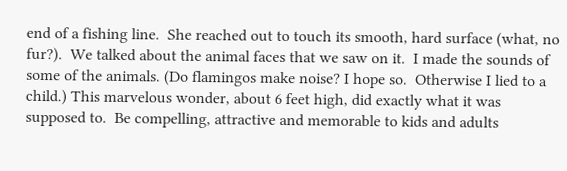end of a fishing line.  She reached out to touch its smooth, hard surface (what, no fur?).  We talked about the animal faces that we saw on it.  I made the sounds of some of the animals. (Do flamingos make noise? I hope so.  Otherwise I lied to a child.) This marvelous wonder, about 6 feet high, did exactly what it was supposed to.  Be compelling, attractive and memorable to kids and adults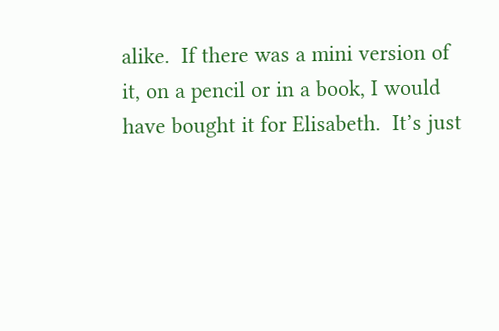alike.  If there was a mini version of it, on a pencil or in a book, I would have bought it for Elisabeth.  It’s just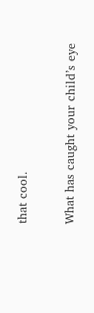that cool.

What has caught your child’s eye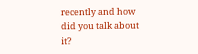recently and how did you talk about it?